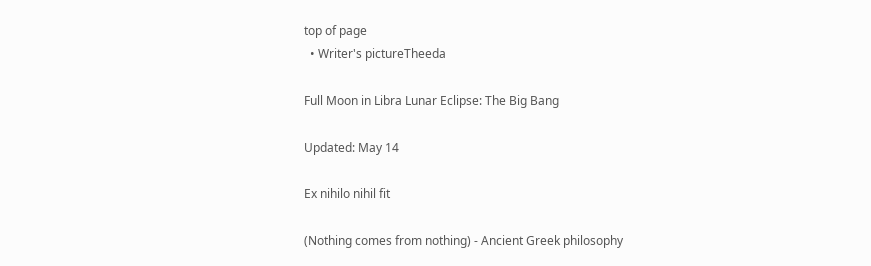top of page
  • Writer's pictureTheeda

Full Moon in Libra Lunar Eclipse: The Big Bang

Updated: May 14

Ex nihilo nihil fit

(Nothing comes from nothing) - Ancient Greek philosophy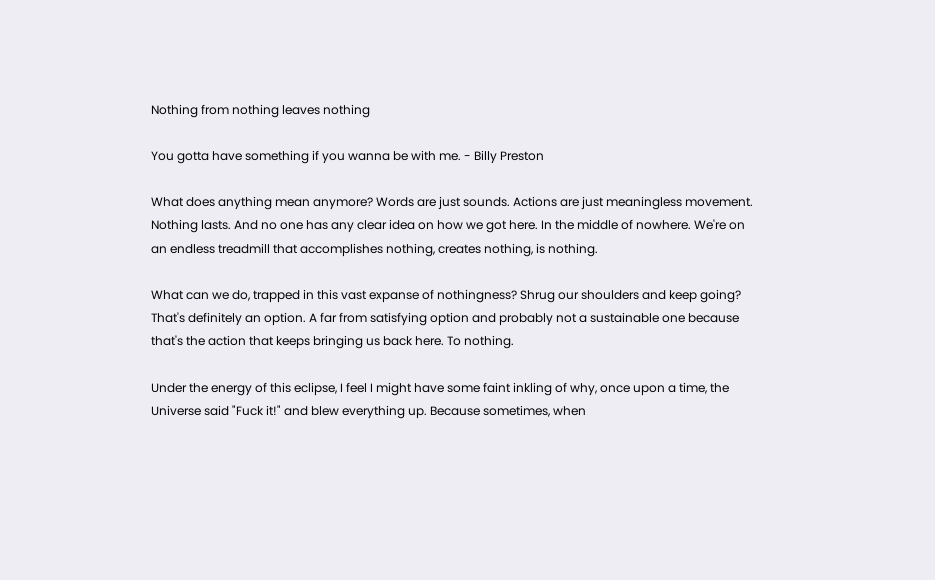Nothing from nothing leaves nothing

You gotta have something if you wanna be with me. - Billy Preston

What does anything mean anymore? Words are just sounds. Actions are just meaningless movement. Nothing lasts. And no one has any clear idea on how we got here. In the middle of nowhere. We're on an endless treadmill that accomplishes nothing, creates nothing, is nothing.

What can we do, trapped in this vast expanse of nothingness? Shrug our shoulders and keep going? That's definitely an option. A far from satisfying option and probably not a sustainable one because that's the action that keeps bringing us back here. To nothing.

Under the energy of this eclipse, I feel I might have some faint inkling of why, once upon a time, the Universe said "Fuck it!" and blew everything up. Because sometimes, when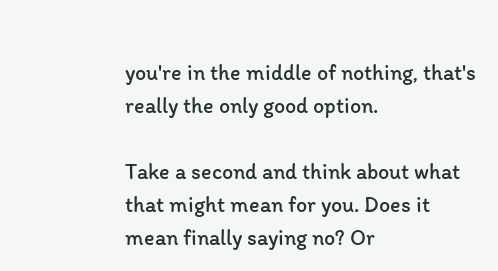you're in the middle of nothing, that's really the only good option.

Take a second and think about what that might mean for you. Does it mean finally saying no? Or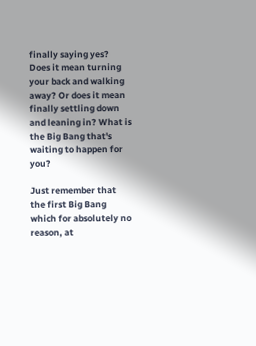finally saying yes? Does it mean turning your back and walking away? Or does it mean finally settling down and leaning in? What is the Big Bang that's waiting to happen for you?

Just remember that the first Big Bang which for absolutely no reason, at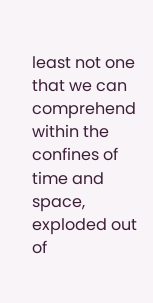least not one that we can comprehend within the confines of time and space, exploded out of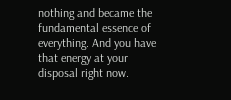nothing and became the fundamental essence of everything. And you have that energy at your disposal right now.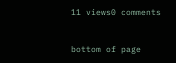11 views0 comments


bottom of page